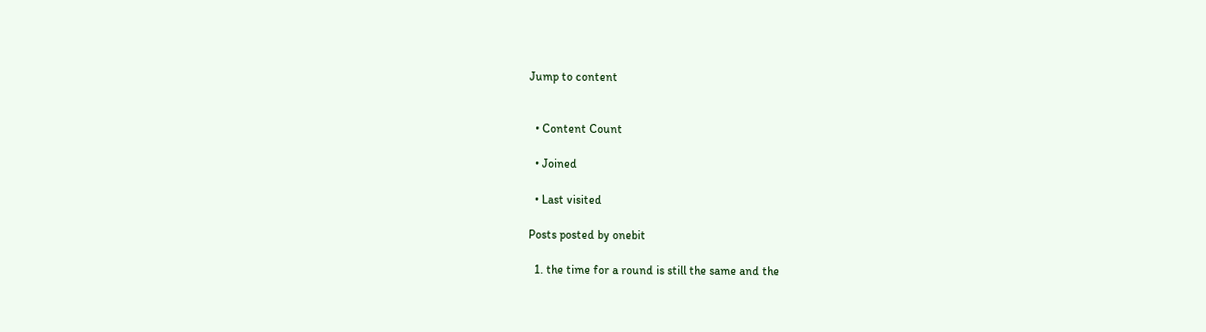Jump to content


  • Content Count

  • Joined

  • Last visited

Posts posted by onebit

  1. the time for a round is still the same and the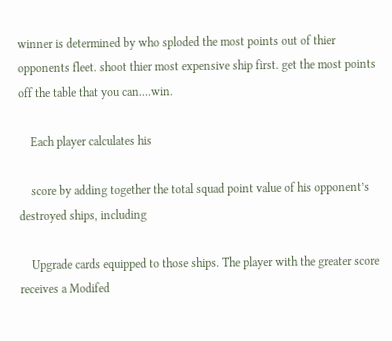winner is determined by who sploded the most points out of thier opponents fleet. shoot thier most expensive ship first. get the most points off the table that you can....win.

    Each player calculates his

    score by adding together the total squad point value of his opponent’s destroyed ships, including

    Upgrade cards equipped to those ships. The player with the greater score receives a Modifed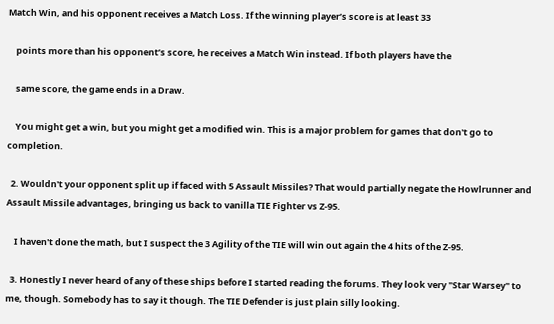Match Win, and his opponent receives a Match Loss. If the winning player’s score is at least 33

    points more than his opponent’s score, he receives a Match Win instead. If both players have the

    same score, the game ends in a Draw.

    You might get a win, but you might get a modified win. This is a major problem for games that don't go to completion.

  2. Wouldn't your opponent split up if faced with 5 Assault Missiles? That would partially negate the Howlrunner and Assault Missile advantages, bringing us back to vanilla TIE Fighter vs Z-95.

    I haven't done the math, but I suspect the 3 Agility of the TIE will win out again the 4 hits of the Z-95.

  3. Honestly I never heard of any of these ships before I started reading the forums. They look very "Star Warsey" to me, though. Somebody has to say it though. The TIE Defender is just plain silly looking.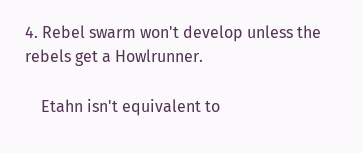4. Rebel swarm won't develop unless the rebels get a Howlrunner.

    Etahn isn't equivalent to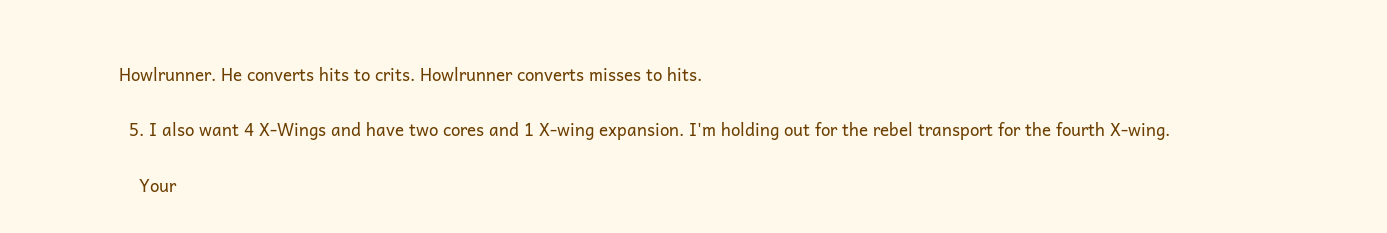Howlrunner. He converts hits to crits. Howlrunner converts misses to hits.

  5. I also want 4 X-Wings and have two cores and 1 X-wing expansion. I'm holding out for the rebel transport for the fourth X-wing.

    Your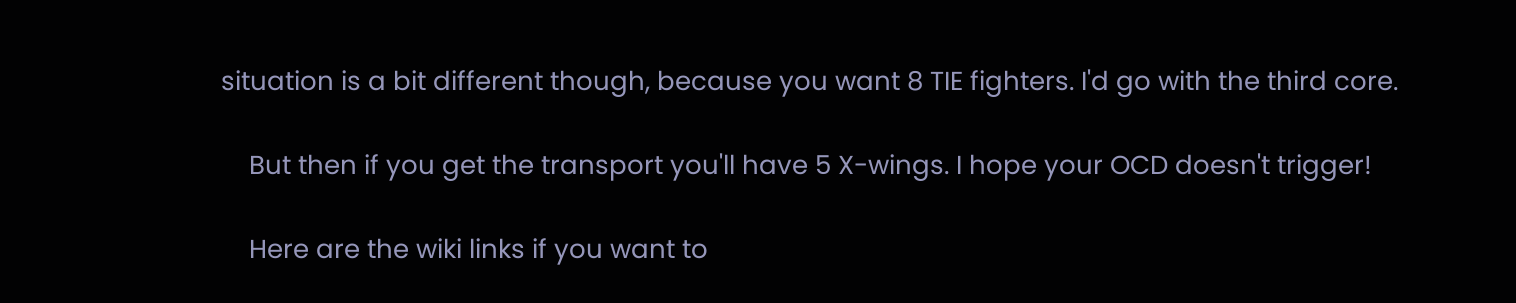situation is a bit different though, because you want 8 TIE fighters. I'd go with the third core.

    But then if you get the transport you'll have 5 X-wings. I hope your OCD doesn't trigger!

    Here are the wiki links if you want to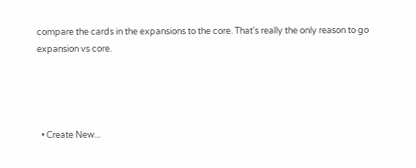compare the cards in the expansions to the core. That's really the only reason to go expansion vs core.




  • Create New...